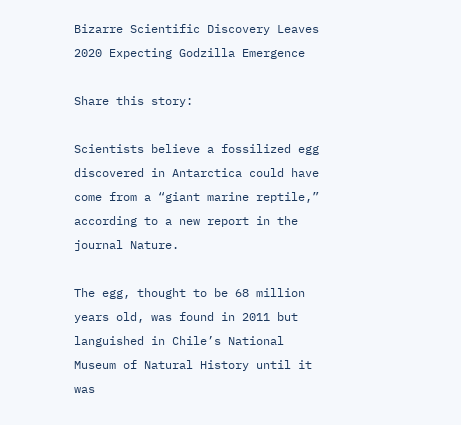Bizarre Scientific Discovery Leaves 2020 Expecting Godzilla Emergence

Share this story:

Scientists believe a fossilized egg discovered in Antarctica could have come from a “giant marine reptile,” according to a new report in the journal Nature.

The egg, thought to be 68 million years old, was found in 2011 but languished in Chile’s National Museum of Natural History until it was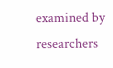examined by researchers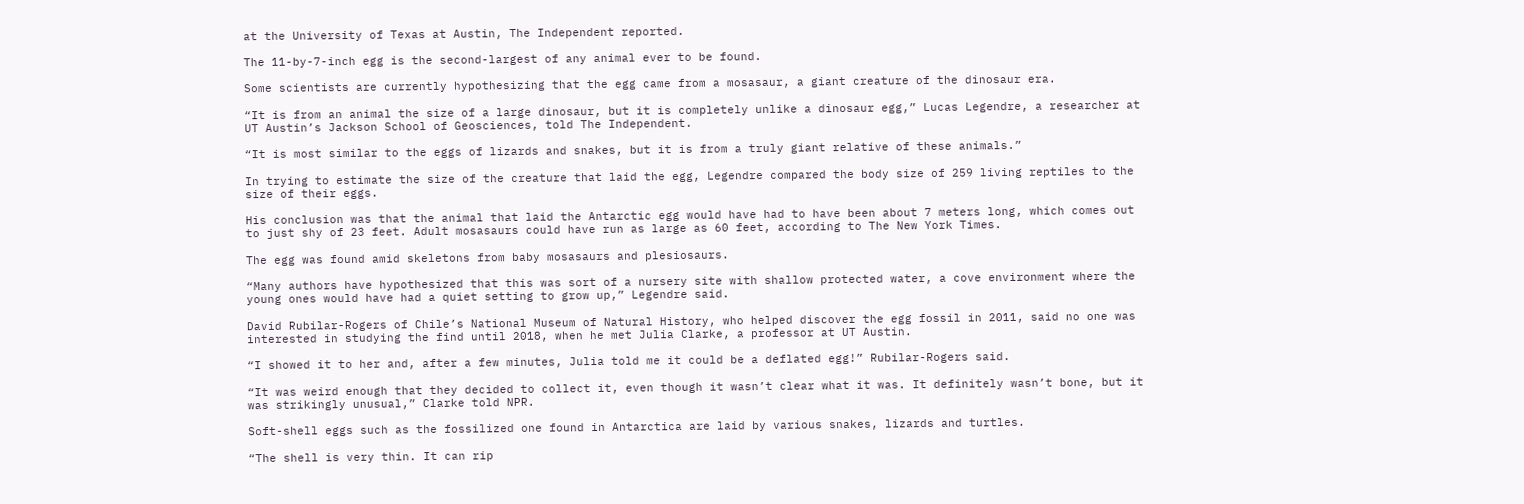at the University of Texas at Austin, The Independent reported.

The 11-by-7-inch egg is the second-largest of any animal ever to be found.

Some scientists are currently hypothesizing that the egg came from a mosasaur, a giant creature of the dinosaur era.

“It is from an animal the size of a large dinosaur, but it is completely unlike a dinosaur egg,” Lucas Legendre, a researcher at UT Austin’s Jackson School of Geosciences, told The Independent.

“It is most similar to the eggs of lizards and snakes, but it is from a truly giant relative of these animals.”

In trying to estimate the size of the creature that laid the egg, Legendre compared the body size of 259 living reptiles to the size of their eggs.

His conclusion was that the animal that laid the Antarctic egg would have had to have been about 7 meters long, which comes out to just shy of 23 feet. Adult mosasaurs could have run as large as 60 feet, according to The New York Times.

The egg was found amid skeletons from baby mosasaurs and plesiosaurs.

“Many authors have hypothesized that this was sort of a nursery site with shallow protected water, a cove environment where the young ones would have had a quiet setting to grow up,” Legendre said.

David Rubilar-Rogers of Chile’s National Museum of Natural History, who helped discover the egg fossil in 2011, said no one was interested in studying the find until 2018, when he met Julia Clarke, a professor at UT Austin.

“I showed it to her and, after a few minutes, Julia told me it could be a deflated egg!” Rubilar-Rogers said.

“It was weird enough that they decided to collect it, even though it wasn’t clear what it was. It definitely wasn’t bone, but it was strikingly unusual,” Clarke told NPR.

Soft-shell eggs such as the fossilized one found in Antarctica are laid by various snakes, lizards and turtles.

“The shell is very thin. It can rip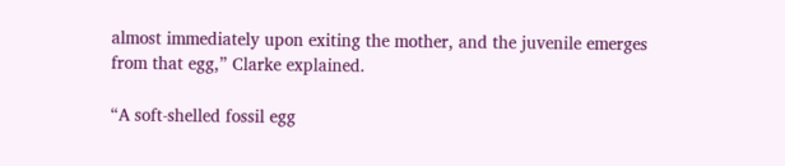almost immediately upon exiting the mother, and the juvenile emerges from that egg,” Clarke explained.

“A soft-shelled fossil egg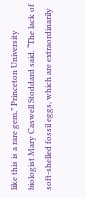like this is a rare gem,” Princeton University biologist Mary Caswell Stoddard said. “The lack of soft-shelled fossil eggs, which are extraordinarily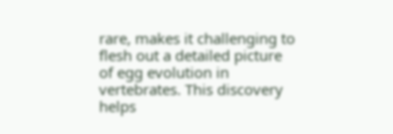rare, makes it challenging to flesh out a detailed picture of egg evolution in vertebrates. This discovery helps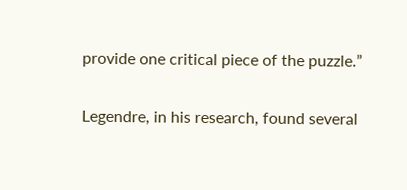provide one critical piece of the puzzle.”

Legendre, in his research, found several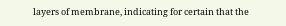layers of membrane, indicating for certain that the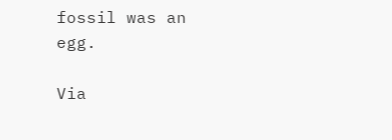fossil was an egg.

Via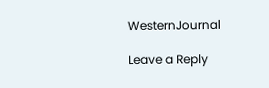WesternJournal

Leave a Reply